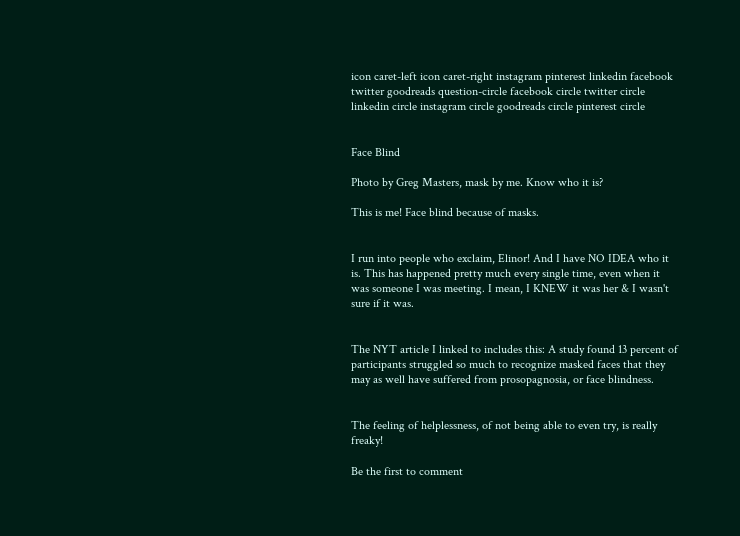icon caret-left icon caret-right instagram pinterest linkedin facebook twitter goodreads question-circle facebook circle twitter circle linkedin circle instagram circle goodreads circle pinterest circle


Face Blind

Photo by Greg Masters, mask by me. Know who it is?

This is me! Face blind because of masks.


I run into people who exclaim, Elinor! And I have NO IDEA who it is. This has happened pretty much every single time, even when it was someone I was meeting. I mean, I KNEW it was her & I wasn't sure if it was.


The NYT article I linked to includes this: A study found 13 percent of participants struggled so much to recognize masked faces that they may as well have suffered from prosopagnosia, or face blindness.


The feeling of helplessness, of not being able to even try, is really freaky!

Be the first to comment